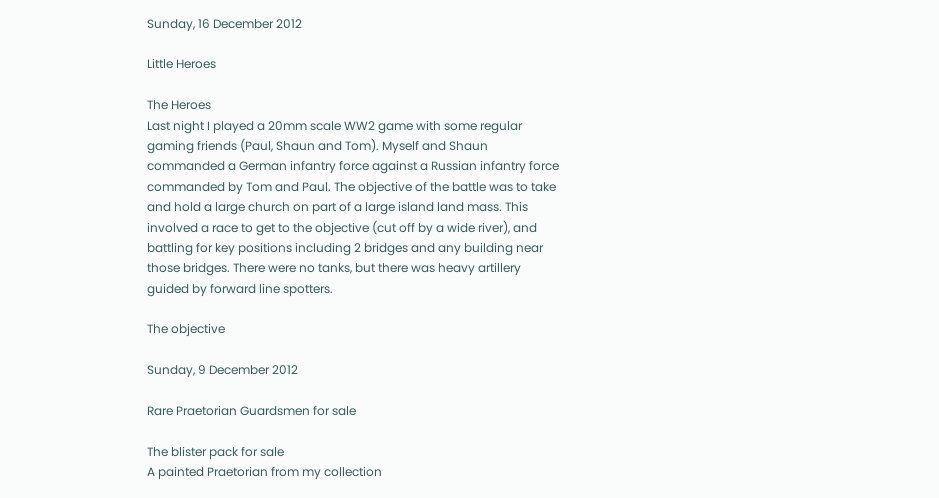Sunday, 16 December 2012

Little Heroes

The Heroes
Last night I played a 20mm scale WW2 game with some regular gaming friends (Paul, Shaun and Tom). Myself and Shaun commanded a German infantry force against a Russian infantry force commanded by Tom and Paul. The objective of the battle was to take and hold a large church on part of a large island land mass. This involved a race to get to the objective (cut off by a wide river), and battling for key positions including 2 bridges and any building near those bridges. There were no tanks, but there was heavy artillery guided by forward line spotters.

The objective

Sunday, 9 December 2012

Rare Praetorian Guardsmen for sale

The blister pack for sale
A painted Praetorian from my collection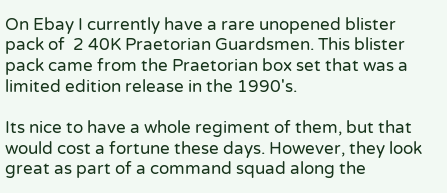On Ebay I currently have a rare unopened blister pack of  2 40K Praetorian Guardsmen. This blister pack came from the Praetorian box set that was a limited edition release in the 1990's.

Its nice to have a whole regiment of them, but that would cost a fortune these days. However, they look great as part of a command squad along the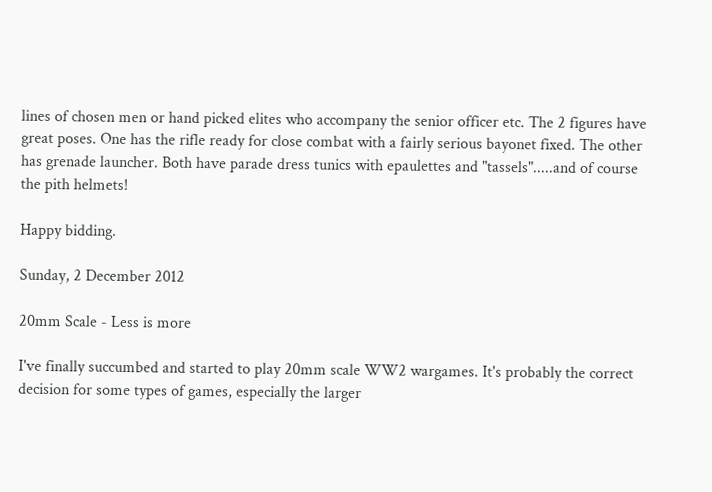lines of chosen men or hand picked elites who accompany the senior officer etc. The 2 figures have great poses. One has the rifle ready for close combat with a fairly serious bayonet fixed. The other has grenade launcher. Both have parade dress tunics with epaulettes and "tassels".....and of course the pith helmets!

Happy bidding.

Sunday, 2 December 2012

20mm Scale - Less is more

I've finally succumbed and started to play 20mm scale WW2 wargames. It's probably the correct decision for some types of games, especially the larger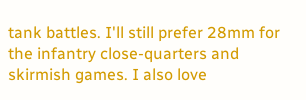tank battles. I'll still prefer 28mm for the infantry close-quarters and skirmish games. I also love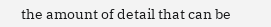the amount of detail that can be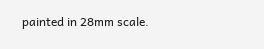painted in 28mm scale.